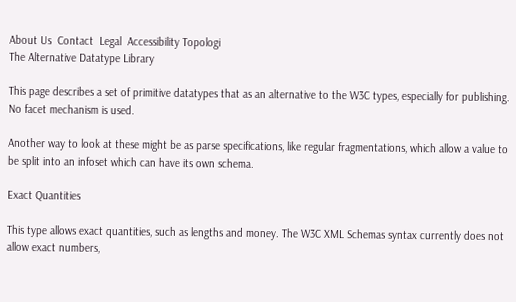About Us  Contact  Legal  Accessibility Topologi
The Alternative Datatype Library

This page describes a set of primitive datatypes that as an alternative to the W3C types, especially for publishing. No facet mechanism is used.

Another way to look at these might be as parse specifications, like regular fragmentations, which allow a value to be split into an infoset which can have its own schema.

Exact Quantities

This type allows exact quantities, such as lengths and money. The W3C XML Schemas syntax currently does not allow exact numbers,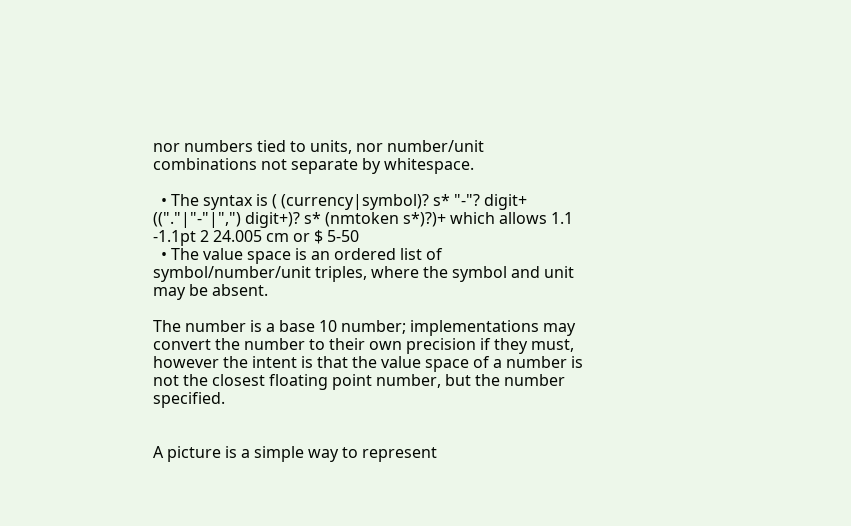nor numbers tied to units, nor number/unit combinations not separate by whitespace.

  • The syntax is ( (currency|symbol)? s* "-"? digit+ (("."|"-"|",") digit+)? s* (nmtoken s*)?)+ which allows 1.1 -1.1pt 2 24.005 cm or $ 5-50
  • The value space is an ordered list of symbol/number/unit triples, where the symbol and unit may be absent.

The number is a base 10 number; implementations may convert the number to their own precision if they must, however the intent is that the value space of a number is not the closest floating point number, but the number specified.


A picture is a simple way to represent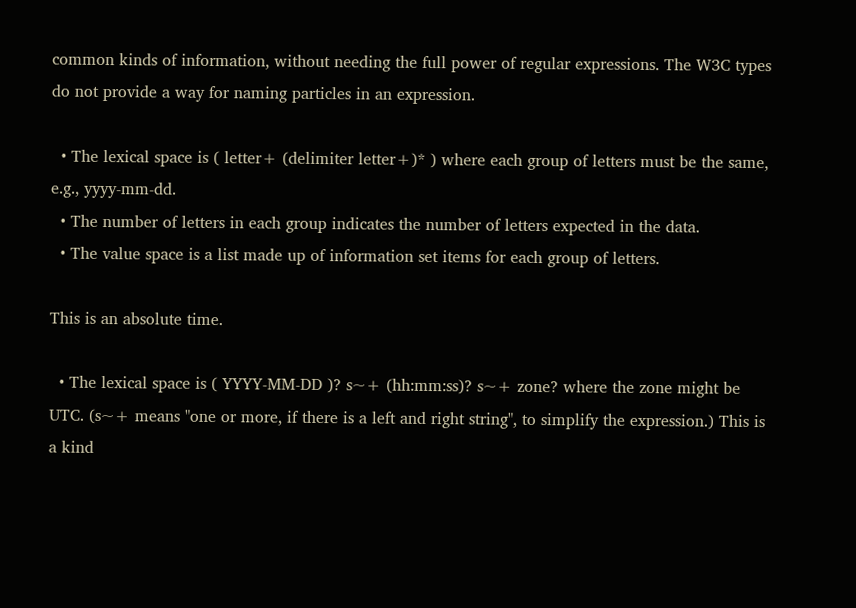common kinds of information, without needing the full power of regular expressions. The W3C types do not provide a way for naming particles in an expression.

  • The lexical space is ( letter+ (delimiter letter+)* ) where each group of letters must be the same, e.g., yyyy-mm-dd.
  • The number of letters in each group indicates the number of letters expected in the data.
  • The value space is a list made up of information set items for each group of letters.

This is an absolute time.

  • The lexical space is ( YYYY-MM-DD )? s~+ (hh:mm:ss)? s~+ zone? where the zone might be UTC. (s~+ means "one or more, if there is a left and right string", to simplify the expression.) This is a kind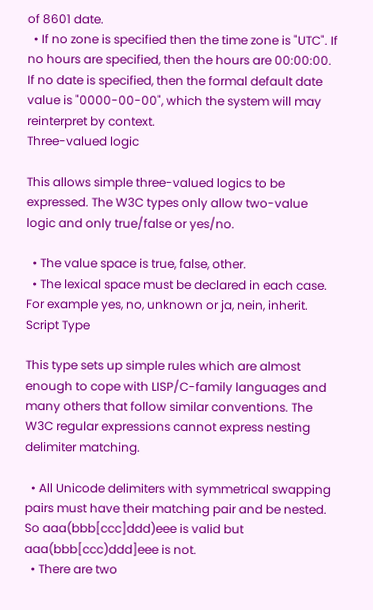of 8601 date.
  • If no zone is specified then the time zone is "UTC". If no hours are specified, then the hours are 00:00:00. If no date is specified, then the formal default date value is "0000-00-00", which the system will may reinterpret by context.
Three-valued logic

This allows simple three-valued logics to be expressed. The W3C types only allow two-value logic and only true/false or yes/no.

  • The value space is true, false, other.
  • The lexical space must be declared in each case. For example yes, no, unknown or ja, nein, inherit.
Script Type

This type sets up simple rules which are almost enough to cope with LISP/C-family languages and many others that follow similar conventions. The W3C regular expressions cannot express nesting delimiter matching.

  • All Unicode delimiters with symmetrical swapping pairs must have their matching pair and be nested. So aaa(bbb[ccc]ddd)eee is valid but aaa(bbb[ccc)ddd]eee is not.
  • There are two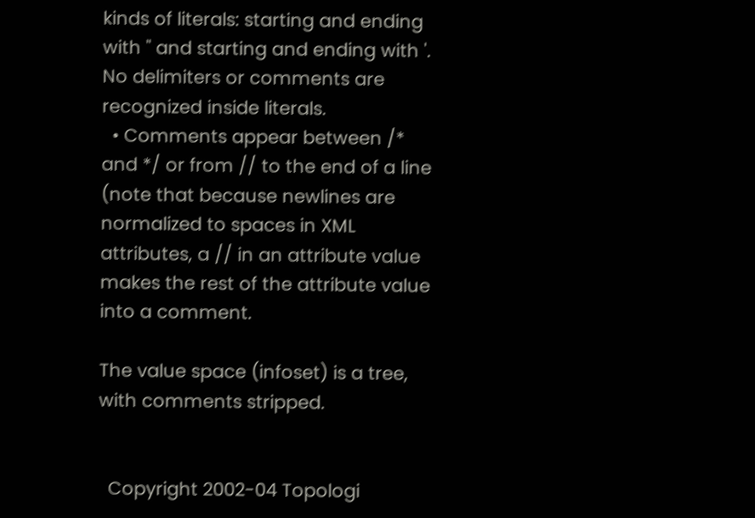kinds of literals: starting and ending with " and starting and ending with '. No delimiters or comments are recognized inside literals.
  • Comments appear between /* and */ or from // to the end of a line (note that because newlines are normalized to spaces in XML attributes, a // in an attribute value makes the rest of the attribute value into a comment.

The value space (infoset) is a tree, with comments stripped.


  Copyright 2002-04 Topologi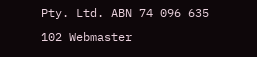Pty. Ltd. ABN 74 096 635 102 Webmaster